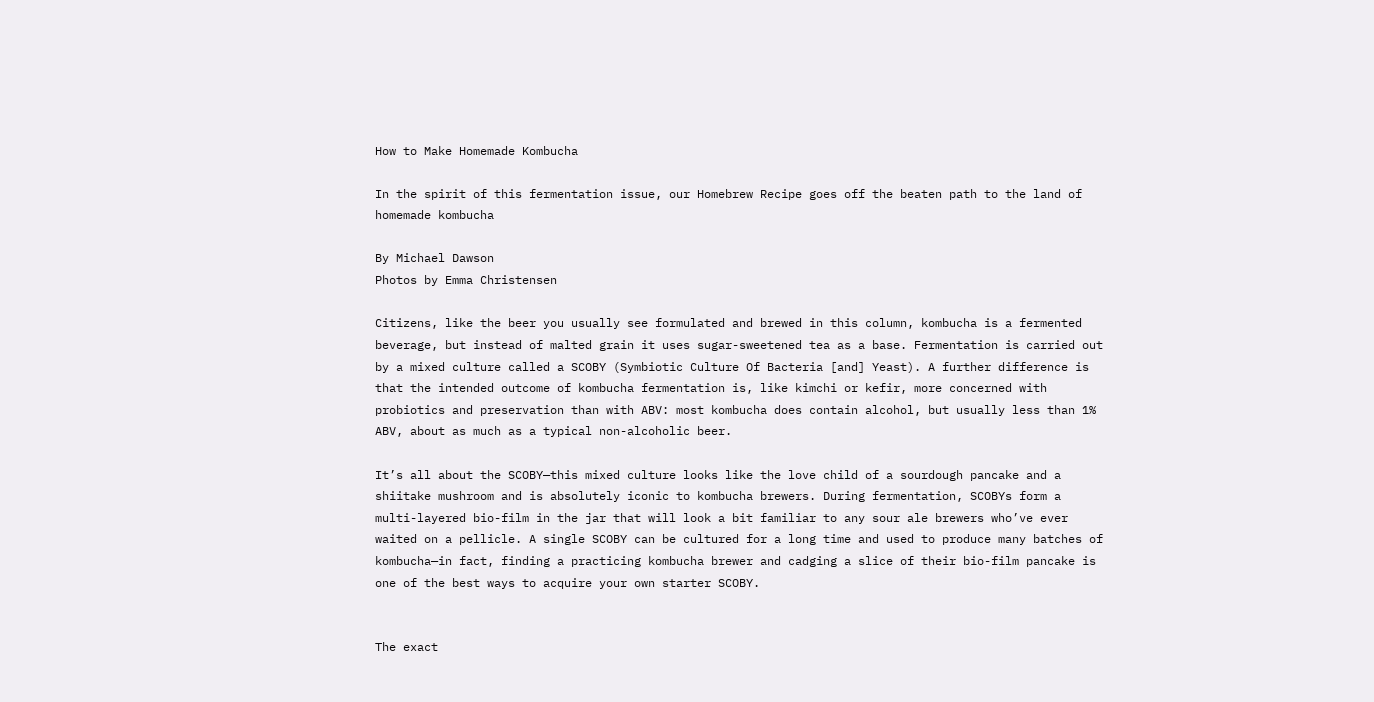How to Make Homemade Kombucha

In the spirit of this fermentation issue, our Homebrew Recipe goes off the beaten path to the land of homemade kombucha

By Michael Dawson
Photos by Emma Christensen

Citizens, like the beer you usually see formulated and brewed in this column, kombucha is a fermented beverage, but instead of malted grain it uses sugar-sweetened tea as a base. Fermentation is carried out by a mixed culture called a SCOBY (Symbiotic Culture Of Bacteria [and] Yeast). A further difference is that the intended outcome of kombucha fermentation is, like kimchi or kefir, more concerned with probiotics and preservation than with ABV: most kombucha does contain alcohol, but usually less than 1% ABV, about as much as a typical non-alcoholic beer.

It’s all about the SCOBY—this mixed culture looks like the love child of a sourdough pancake and a shiitake mushroom and is absolutely iconic to kombucha brewers. During fermentation, SCOBYs form a multi-layered bio-film in the jar that will look a bit familiar to any sour ale brewers who’ve ever waited on a pellicle. A single SCOBY can be cultured for a long time and used to produce many batches of kombucha—in fact, finding a practicing kombucha brewer and cadging a slice of their bio-film pancake is one of the best ways to acquire your own starter SCOBY.


The exact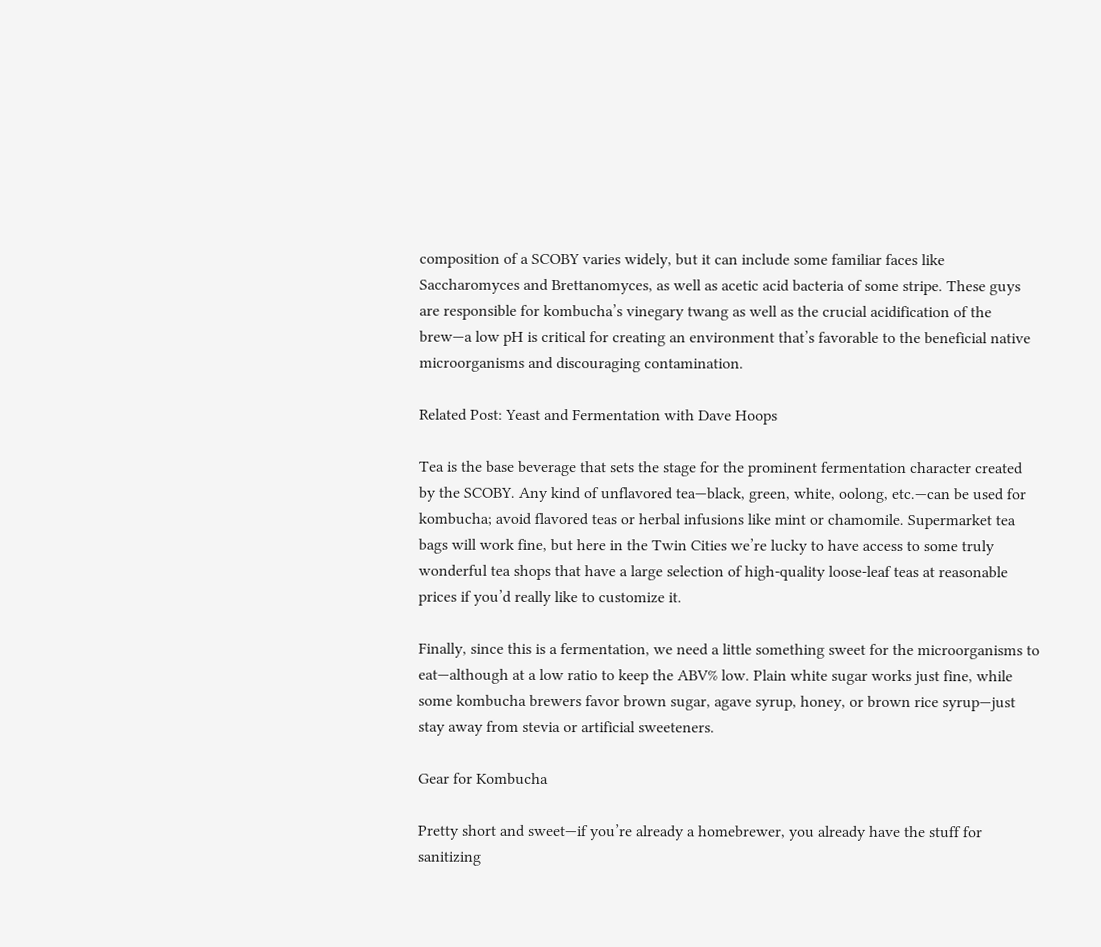composition of a SCOBY varies widely, but it can include some familiar faces like Saccharomyces and Brettanomyces, as well as acetic acid bacteria of some stripe. These guys are responsible for kombucha’s vinegary twang as well as the crucial acidification of the brew—a low pH is critical for creating an environment that’s favorable to the beneficial native microorganisms and discouraging contamination.

Related Post: Yeast and Fermentation with Dave Hoops

Tea is the base beverage that sets the stage for the prominent fermentation character created by the SCOBY. Any kind of unflavored tea—black, green, white, oolong, etc.—can be used for kombucha; avoid flavored teas or herbal infusions like mint or chamomile. Supermarket tea bags will work fine, but here in the Twin Cities we’re lucky to have access to some truly wonderful tea shops that have a large selection of high-quality loose-leaf teas at reasonable prices if you’d really like to customize it.

Finally, since this is a fermentation, we need a little something sweet for the microorganisms to eat—although at a low ratio to keep the ABV% low. Plain white sugar works just fine, while some kombucha brewers favor brown sugar, agave syrup, honey, or brown rice syrup—just stay away from stevia or artificial sweeteners.

Gear for Kombucha

Pretty short and sweet—if you’re already a homebrewer, you already have the stuff for sanitizing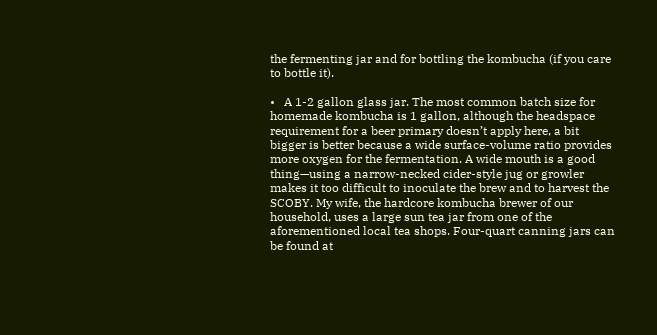the fermenting jar and for bottling the kombucha (if you care to bottle it).

•   A 1-2 gallon glass jar. The most common batch size for homemade kombucha is 1 gallon, although the headspace requirement for a beer primary doesn’t apply here, a bit bigger is better because a wide surface-volume ratio provides more oxygen for the fermentation. A wide mouth is a good thing—using a narrow-necked cider-style jug or growler makes it too difficult to inoculate the brew and to harvest the SCOBY. My wife, the hardcore kombucha brewer of our household, uses a large sun tea jar from one of the aforementioned local tea shops. Four-quart canning jars can be found at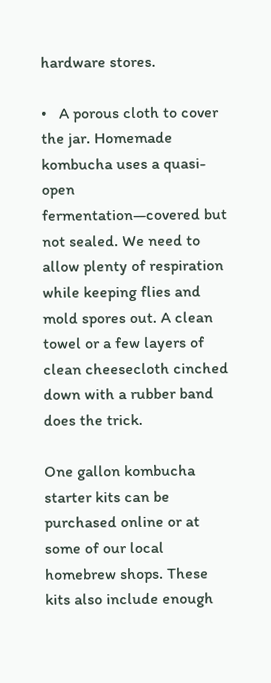hardware stores.

•   A porous cloth to cover the jar. Homemade kombucha uses a quasi-open fermentation—covered but not sealed. We need to allow plenty of respiration while keeping flies and mold spores out. A clean towel or a few layers of clean cheesecloth cinched down with a rubber band does the trick.

One gallon kombucha starter kits can be purchased online or at some of our local homebrew shops. These kits also include enough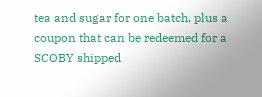tea and sugar for one batch, plus a coupon that can be redeemed for a SCOBY shipped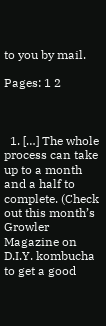to you by mail.

Pages: 1 2



  1. […] The whole process can take up to a month and a half to complete. (Check out this month’s Growler Magazine on D.I.Y. kombucha to get a good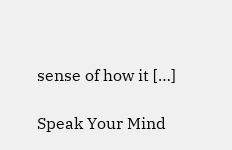sense of how it […]

Speak Your Mind